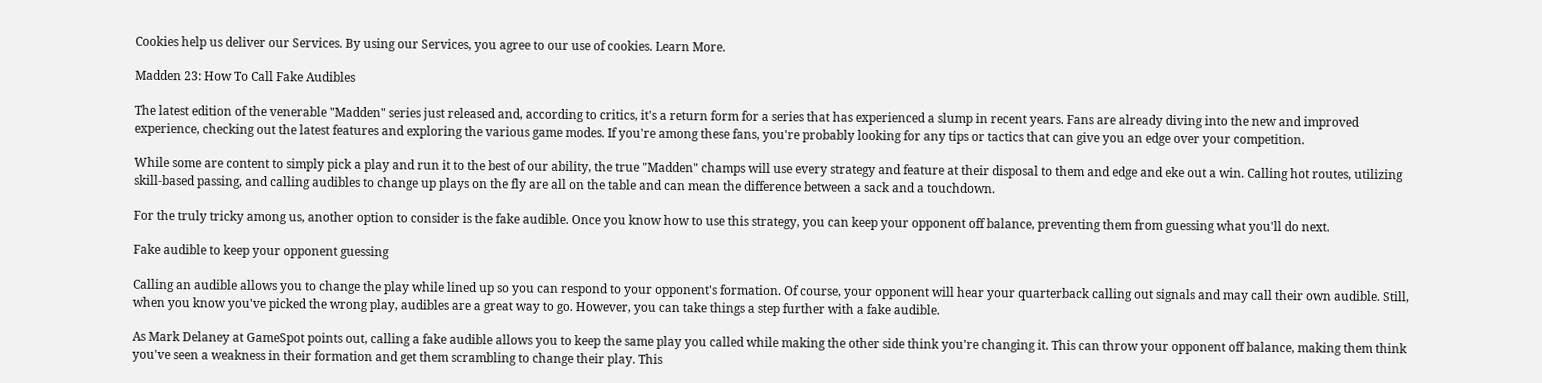Cookies help us deliver our Services. By using our Services, you agree to our use of cookies. Learn More.

Madden 23: How To Call Fake Audibles

The latest edition of the venerable "Madden" series just released and, according to critics, it's a return form for a series that has experienced a slump in recent years. Fans are already diving into the new and improved experience, checking out the latest features and exploring the various game modes. If you're among these fans, you're probably looking for any tips or tactics that can give you an edge over your competition.

While some are content to simply pick a play and run it to the best of our ability, the true "Madden" champs will use every strategy and feature at their disposal to them and edge and eke out a win. Calling hot routes, utilizing skill-based passing, and calling audibles to change up plays on the fly are all on the table and can mean the difference between a sack and a touchdown.

For the truly tricky among us, another option to consider is the fake audible. Once you know how to use this strategy, you can keep your opponent off balance, preventing them from guessing what you'll do next.

Fake audible to keep your opponent guessing

Calling an audible allows you to change the play while lined up so you can respond to your opponent's formation. Of course, your opponent will hear your quarterback calling out signals and may call their own audible. Still, when you know you've picked the wrong play, audibles are a great way to go. However, you can take things a step further with a fake audible.

As Mark Delaney at GameSpot points out, calling a fake audible allows you to keep the same play you called while making the other side think you're changing it. This can throw your opponent off balance, making them think you've seen a weakness in their formation and get them scrambling to change their play. This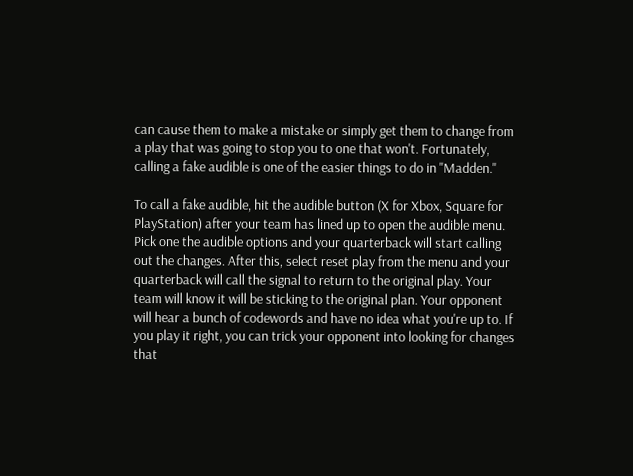can cause them to make a mistake or simply get them to change from a play that was going to stop you to one that won't. Fortunately, calling a fake audible is one of the easier things to do in "Madden."

To call a fake audible, hit the audible button (X for Xbox, Square for PlayStation) after your team has lined up to open the audible menu. Pick one the audible options and your quarterback will start calling out the changes. After this, select reset play from the menu and your quarterback will call the signal to return to the original play. Your team will know it will be sticking to the original plan. Your opponent will hear a bunch of codewords and have no idea what you're up to. If you play it right, you can trick your opponent into looking for changes that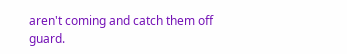aren't coming and catch them off guard.